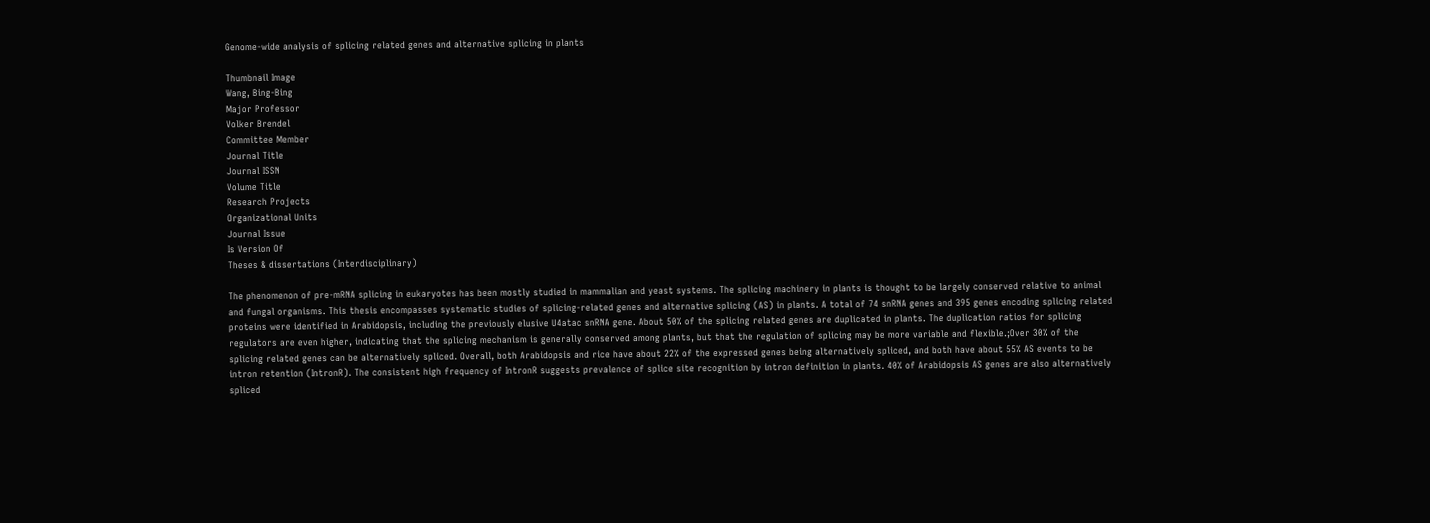Genome-wide analysis of splicing related genes and alternative splicing in plants

Thumbnail Image
Wang, Bing-Bing
Major Professor
Volker Brendel
Committee Member
Journal Title
Journal ISSN
Volume Title
Research Projects
Organizational Units
Journal Issue
Is Version Of
Theses & dissertations (Interdisciplinary)

The phenomenon of pre-mRNA splicing in eukaryotes has been mostly studied in mammalian and yeast systems. The splicing machinery in plants is thought to be largely conserved relative to animal and fungal organisms. This thesis encompasses systematic studies of splicing-related genes and alternative splicing (AS) in plants. A total of 74 snRNA genes and 395 genes encoding splicing related proteins were identified in Arabidopsis, including the previously elusive U4atac snRNA gene. About 50% of the splicing related genes are duplicated in plants. The duplication ratios for splicing regulators are even higher, indicating that the splicing mechanism is generally conserved among plants, but that the regulation of splicing may be more variable and flexible.;Over 30% of the splicing related genes can be alternatively spliced. Overall, both Arabidopsis and rice have about 22% of the expressed genes being alternatively spliced, and both have about 55% AS events to be intron retention (IntronR). The consistent high frequency of IntronR suggests prevalence of splice site recognition by intron definition in plants. 40% of Arabidopsis AS genes are also alternatively spliced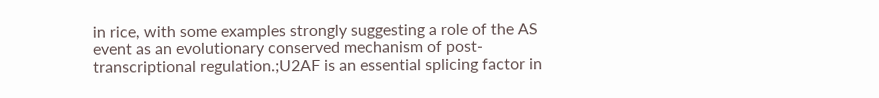in rice, with some examples strongly suggesting a role of the AS event as an evolutionary conserved mechanism of post-transcriptional regulation.;U2AF is an essential splicing factor in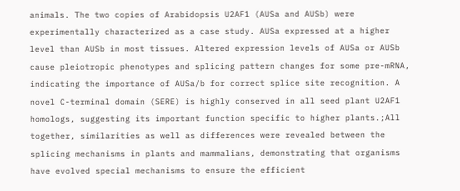animals. The two copies of Arabidopsis U2AF1 (AUSa and AUSb) were experimentally characterized as a case study. AUSa expressed at a higher level than AUSb in most tissues. Altered expression levels of AUSa or AUSb cause pleiotropic phenotypes and splicing pattern changes for some pre-mRNA, indicating the importance of AUSa/b for correct splice site recognition. A novel C-terminal domain (SERE) is highly conserved in all seed plant U2AF1 homologs, suggesting its important function specific to higher plants.;All together, similarities as well as differences were revealed between the splicing mechanisms in plants and mammalians, demonstrating that organisms have evolved special mechanisms to ensure the efficient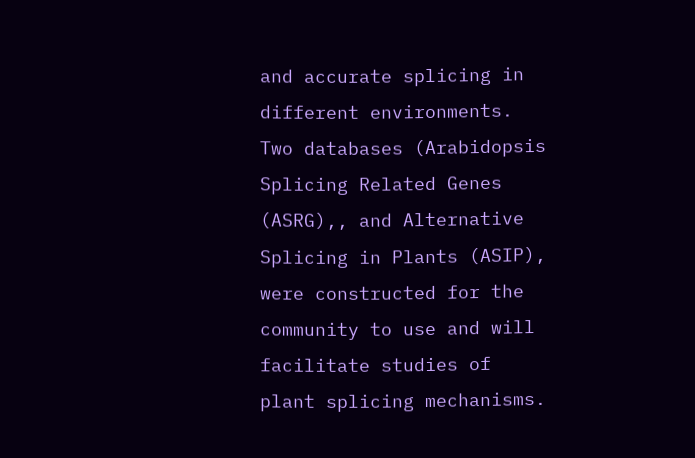and accurate splicing in different environments. Two databases (Arabidopsis Splicing Related Genes (ASRG),, and Alternative Splicing in Plants (ASIP), were constructed for the community to use and will facilitate studies of plant splicing mechanisms.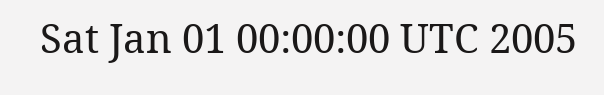Sat Jan 01 00:00:00 UTC 2005